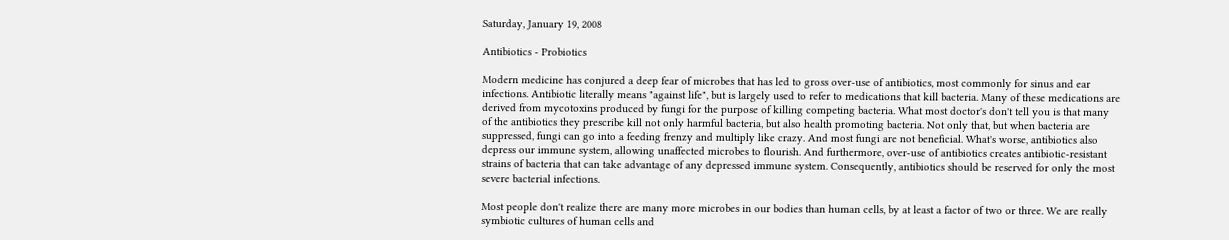Saturday, January 19, 2008

Antibiotics - Probiotics

Modern medicine has conjured a deep fear of microbes that has led to gross over-use of antibiotics, most commonly for sinus and ear infections. Antibiotic literally means "against life", but is largely used to refer to medications that kill bacteria. Many of these medications are derived from mycotoxins produced by fungi for the purpose of killing competing bacteria. What most doctor's don't tell you is that many of the antibiotics they prescribe kill not only harmful bacteria, but also health promoting bacteria. Not only that, but when bacteria are suppressed, fungi can go into a feeding frenzy and multiply like crazy. And most fungi are not beneficial. What's worse, antibiotics also depress our immune system, allowing unaffected microbes to flourish. And furthermore, over-use of antibiotics creates antibiotic-resistant strains of bacteria that can take advantage of any depressed immune system. Consequently, antibiotics should be reserved for only the most severe bacterial infections.

Most people don't realize there are many more microbes in our bodies than human cells, by at least a factor of two or three. We are really symbiotic cultures of human cells and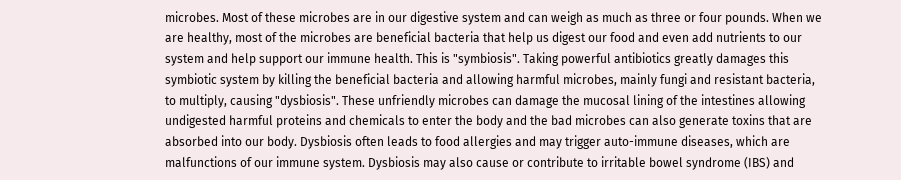microbes. Most of these microbes are in our digestive system and can weigh as much as three or four pounds. When we are healthy, most of the microbes are beneficial bacteria that help us digest our food and even add nutrients to our system and help support our immune health. This is "symbiosis". Taking powerful antibiotics greatly damages this symbiotic system by killing the beneficial bacteria and allowing harmful microbes, mainly fungi and resistant bacteria, to multiply, causing "dysbiosis". These unfriendly microbes can damage the mucosal lining of the intestines allowing undigested harmful proteins and chemicals to enter the body and the bad microbes can also generate toxins that are absorbed into our body. Dysbiosis often leads to food allergies and may trigger auto-immune diseases, which are malfunctions of our immune system. Dysbiosis may also cause or contribute to irritable bowel syndrome (IBS) and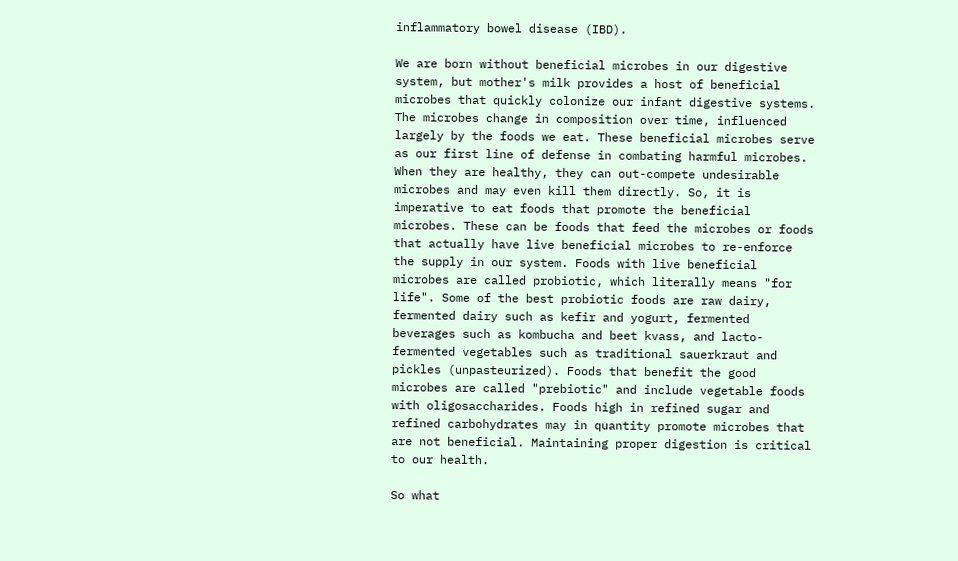inflammatory bowel disease (IBD).

We are born without beneficial microbes in our digestive system, but mother's milk provides a host of beneficial microbes that quickly colonize our infant digestive systems. The microbes change in composition over time, influenced largely by the foods we eat. These beneficial microbes serve as our first line of defense in combating harmful microbes. When they are healthy, they can out-compete undesirable microbes and may even kill them directly. So, it is imperative to eat foods that promote the beneficial microbes. These can be foods that feed the microbes or foods that actually have live beneficial microbes to re-enforce the supply in our system. Foods with live beneficial microbes are called probiotic, which literally means "for life". Some of the best probiotic foods are raw dairy, fermented dairy such as kefir and yogurt, fermented beverages such as kombucha and beet kvass, and lacto-fermented vegetables such as traditional sauerkraut and pickles (unpasteurized). Foods that benefit the good microbes are called "prebiotic" and include vegetable foods with oligosaccharides. Foods high in refined sugar and refined carbohydrates may in quantity promote microbes that are not beneficial. Maintaining proper digestion is critical to our health.

So what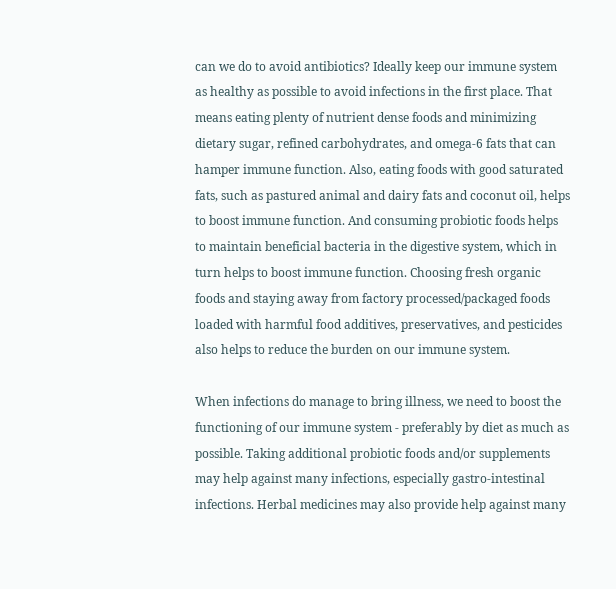can we do to avoid antibiotics? Ideally keep our immune system as healthy as possible to avoid infections in the first place. That means eating plenty of nutrient dense foods and minimizing dietary sugar, refined carbohydrates, and omega-6 fats that can hamper immune function. Also, eating foods with good saturated fats, such as pastured animal and dairy fats and coconut oil, helps to boost immune function. And consuming probiotic foods helps to maintain beneficial bacteria in the digestive system, which in turn helps to boost immune function. Choosing fresh organic foods and staying away from factory processed/packaged foods loaded with harmful food additives, preservatives, and pesticides also helps to reduce the burden on our immune system.

When infections do manage to bring illness, we need to boost the functioning of our immune system - preferably by diet as much as possible. Taking additional probiotic foods and/or supplements may help against many infections, especially gastro-intestinal infections. Herbal medicines may also provide help against many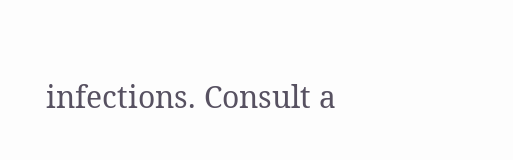infections. Consult a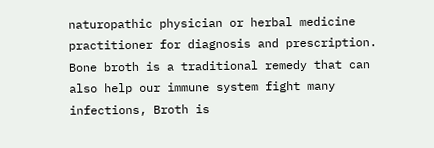naturopathic physician or herbal medicine practitioner for diagnosis and prescription. Bone broth is a traditional remedy that can also help our immune system fight many infections, Broth is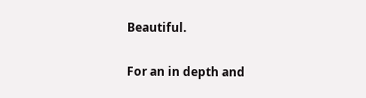Beautiful.

For an in depth and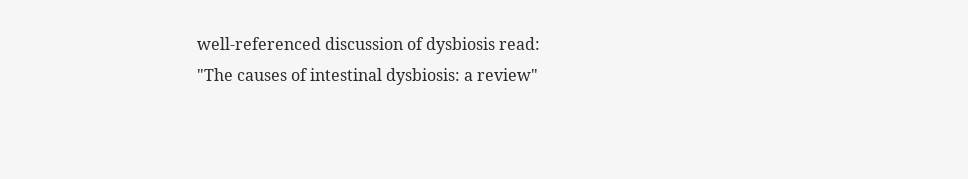well-referenced discussion of dysbiosis read:
"The causes of intestinal dysbiosis: a review"